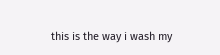this is the way i wash my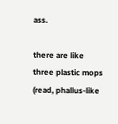ass.

there are like three plastic mops (read, phallus-like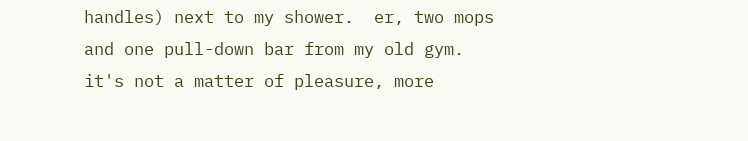handles) next to my shower.  er, two mops and one pull-down bar from my old gym.  it's not a matter of pleasure, more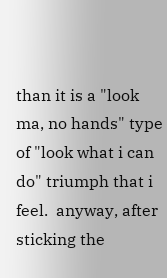than it is a "look ma, no hands" type of "look what i can do" triumph that i feel.  anyway, after sticking the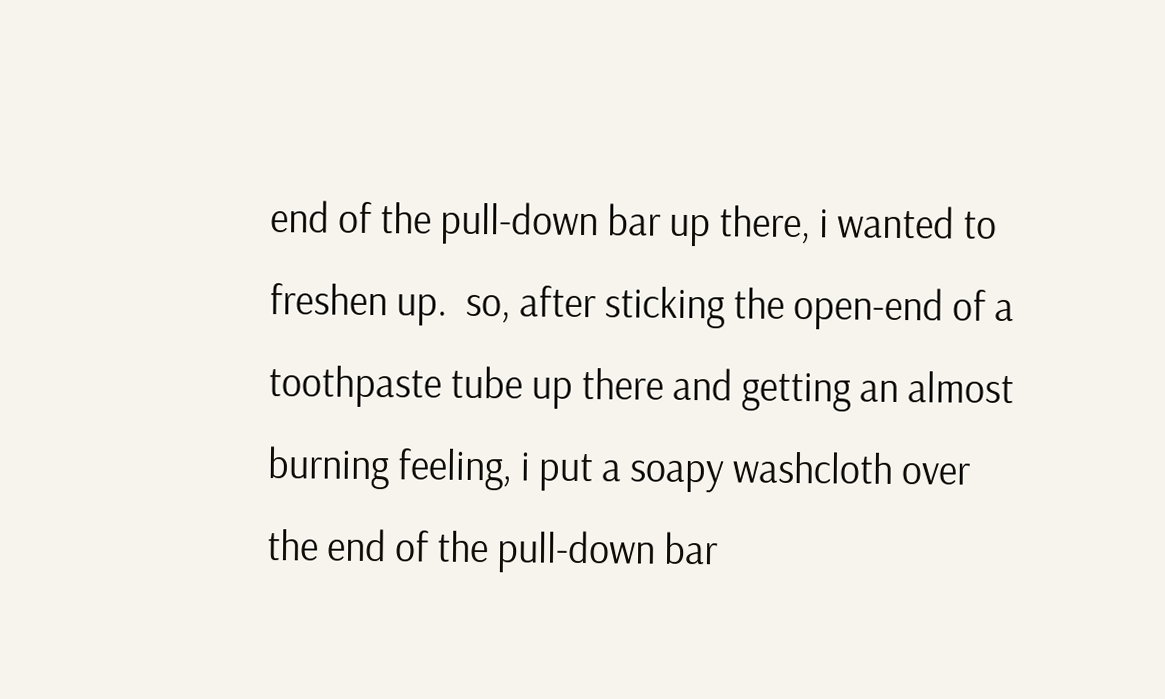end of the pull-down bar up there, i wanted to freshen up.  so, after sticking the open-end of a toothpaste tube up there and getting an almost burning feeling, i put a soapy washcloth over the end of the pull-down bar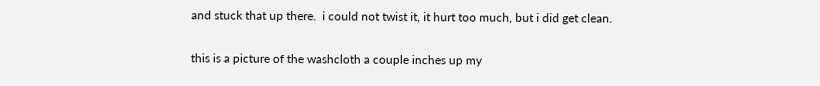and stuck that up there.  i could not twist it, it hurt too much, but i did get clean.

this is a picture of the washcloth a couple inches up my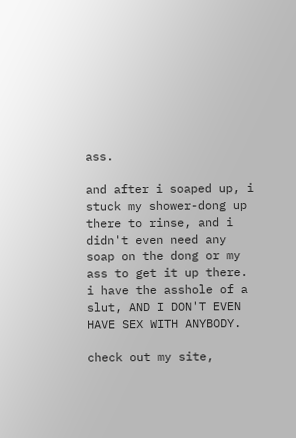ass.

and after i soaped up, i stuck my shower-dong up there to rinse, and i didn't even need any soap on the dong or my ass to get it up there.  i have the asshole of a slut, AND I DON'T EVEN HAVE SEX WITH ANYBODY.

check out my site,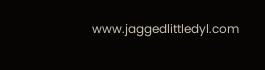www.jaggedlittledyl.com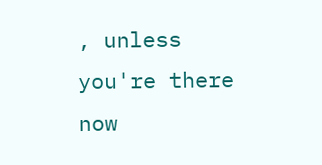, unless you're there now